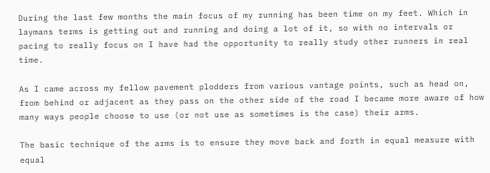During the last few months the main focus of my running has been time on my feet. Which in laymans terms is getting out and running and doing a lot of it, so with no intervals or pacing to really focus on I have had the opportunity to really study other runners in real time.

As I came across my fellow pavement plodders from various vantage points, such as head on, from behind or adjacent as they pass on the other side of the road I became more aware of how many ways people choose to use (or not use as sometimes is the case) their arms.

The basic technique of the arms is to ensure they move back and forth in equal measure with equal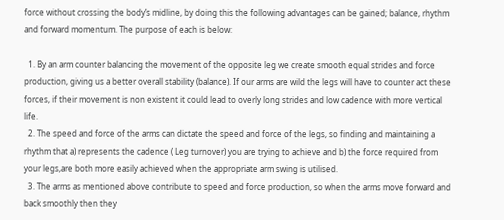force without crossing the body’s midline, by doing this the following advantages can be gained; balance, rhythm and forward momentum. The purpose of each is below:

  1. By an arm counter balancing the movement of the opposite leg we create smooth equal strides and force production, giving us a better overall stability (balance). If our arms are wild the legs will have to counter act these forces, if their movement is non existent it could lead to overly long strides and low cadence with more vertical life.
  2. The speed and force of the arms can dictate the speed and force of the legs, so finding and maintaining a rhythm that a) represents the cadence ( Leg turnover) you are trying to achieve and b) the force required from your legs,are both more easily achieved when the appropriate arm swing is utilised.
  3. The arms as mentioned above contribute to speed and force production, so when the arms move forward and back smoothly then they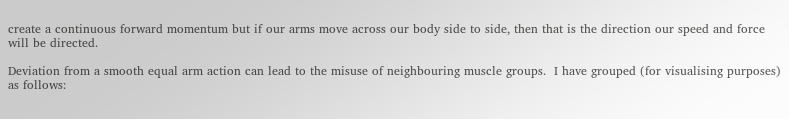create a continuous forward momentum but if our arms move across our body side to side, then that is the direction our speed and force will be directed.

Deviation from a smooth equal arm action can lead to the misuse of neighbouring muscle groups.  I have grouped (for visualising purposes) as follows: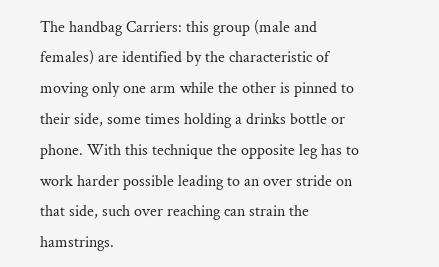The handbag Carriers: this group (male and females) are identified by the characteristic of moving only one arm while the other is pinned to their side, some times holding a drinks bottle or phone. With this technique the opposite leg has to work harder possible leading to an over stride on that side, such over reaching can strain the hamstrings.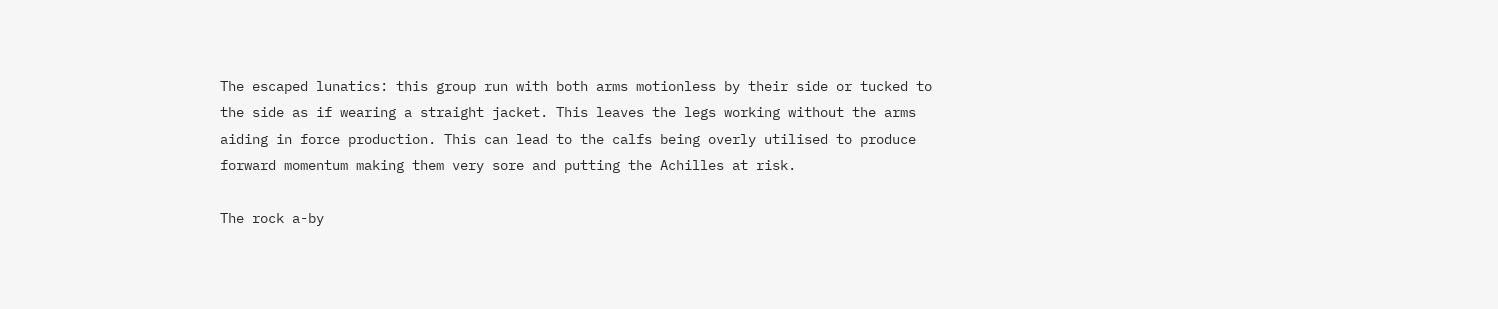The escaped lunatics: this group run with both arms motionless by their side or tucked to the side as if wearing a straight jacket. This leaves the legs working without the arms aiding in force production. This can lead to the calfs being overly utilised to produce forward momentum making them very sore and putting the Achilles at risk.

The rock a-by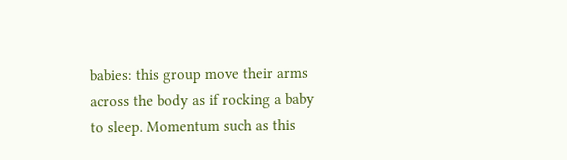babies: this group move their arms across the body as if rocking a baby to sleep. Momentum such as this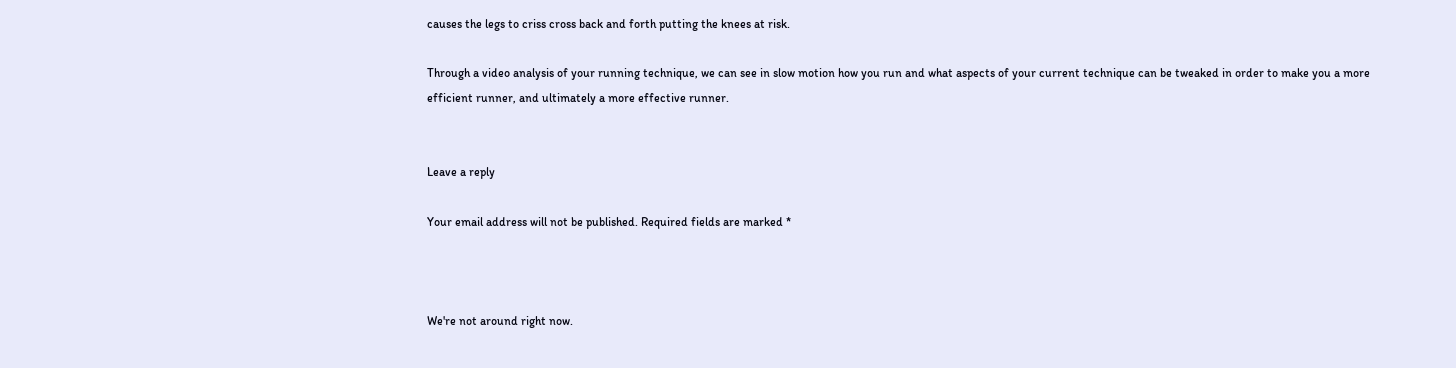causes the legs to criss cross back and forth putting the knees at risk.

Through a video analysis of your running technique, we can see in slow motion how you run and what aspects of your current technique can be tweaked in order to make you a more efficient runner, and ultimately a more effective runner.


Leave a reply

Your email address will not be published. Required fields are marked *



We're not around right now.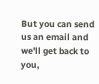But you can send us an email and we'll get back to you,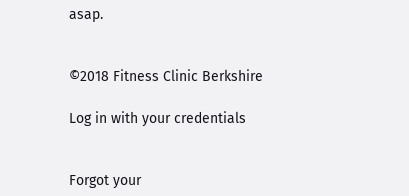asap.


©2018 Fitness Clinic Berkshire

Log in with your credentials


Forgot your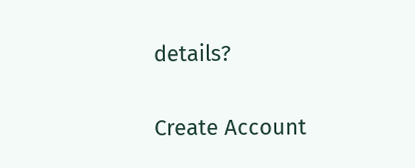details?

Create Account